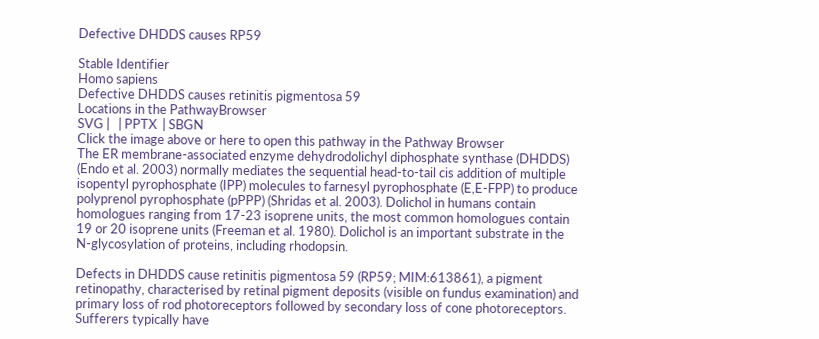Defective DHDDS causes RP59

Stable Identifier
Homo sapiens
Defective DHDDS causes retinitis pigmentosa 59
Locations in the PathwayBrowser
SVG |   | PPTX  | SBGN
Click the image above or here to open this pathway in the Pathway Browser
The ER membrane-associated enzyme dehydrodolichyl diphosphate synthase (DHDDS) (Endo et al. 2003) normally mediates the sequential head-to-tail cis addition of multiple isopentyl pyrophosphate (IPP) molecules to farnesyl pyrophosphate (E,E-FPP) to produce polyprenol pyrophosphate (pPPP) (Shridas et al. 2003). Dolichol in humans contain homologues ranging from 17-23 isoprene units, the most common homologues contain 19 or 20 isoprene units (Freeman et al. 1980). Dolichol is an important substrate in the N-glycosylation of proteins, including rhodopsin.

Defects in DHDDS cause retinitis pigmentosa 59 (RP59; MIM:613861), a pigment retinopathy, characterised by retinal pigment deposits (visible on fundus examination) and primary loss of rod photoreceptors followed by secondary loss of cone photoreceptors. Sufferers typically have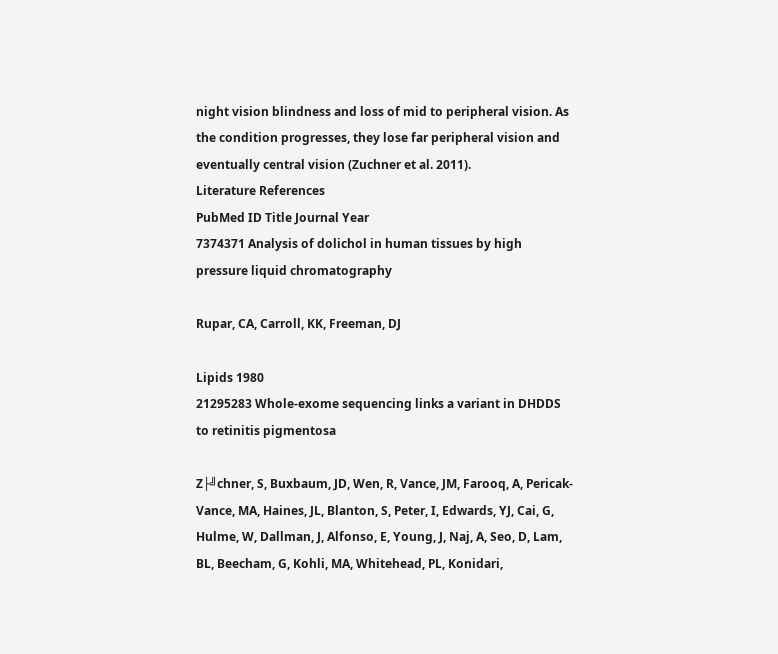night vision blindness and loss of mid to peripheral vision. As the condition progresses, they lose far peripheral vision and eventually central vision (Zuchner et al. 2011).
Literature References
PubMed ID Title Journal Year
7374371 Analysis of dolichol in human tissues by high pressure liquid chromatography

Rupar, CA, Carroll, KK, Freeman, DJ

Lipids 1980
21295283 Whole-exome sequencing links a variant in DHDDS to retinitis pigmentosa

Z├╝chner, S, Buxbaum, JD, Wen, R, Vance, JM, Farooq, A, Pericak-Vance, MA, Haines, JL, Blanton, S, Peter, I, Edwards, YJ, Cai, G, Hulme, W, Dallman, J, Alfonso, E, Young, J, Naj, A, Seo, D, Lam, BL, Beecham, G, Kohli, MA, Whitehead, PL, Konidari,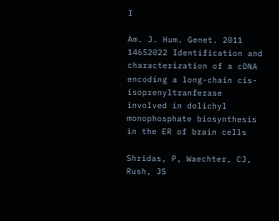I

Am. J. Hum. Genet. 2011
14652022 Identification and characterization of a cDNA encoding a long-chain cis-isoprenyltranferase involved in dolichyl monophosphate biosynthesis in the ER of brain cells

Shridas, P, Waechter, CJ, Rush, JS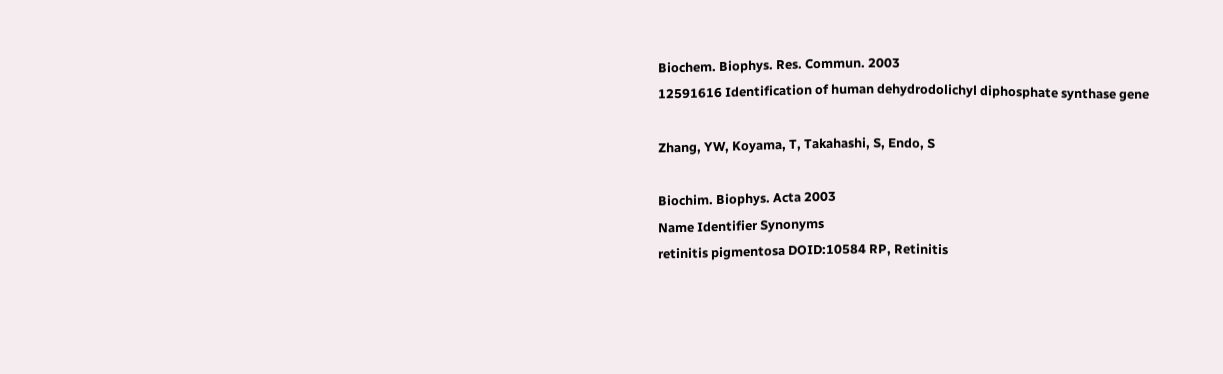Biochem. Biophys. Res. Commun. 2003
12591616 Identification of human dehydrodolichyl diphosphate synthase gene

Zhang, YW, Koyama, T, Takahashi, S, Endo, S

Biochim. Biophys. Acta 2003
Name Identifier Synonyms
retinitis pigmentosa DOID:10584 RP, Retinitis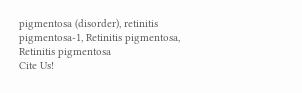pigmentosa (disorder), retinitis pigmentosa-1, Retinitis pigmentosa, Retinitis pigmentosa
Cite Us!